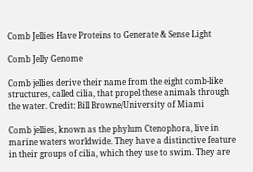Comb Jellies Have Proteins to Generate & Sense Light

Comb Jelly Genome

Comb jellies derive their name from the eight comb-like structures, called cilia, that propel these animals through the water. Credit: Bill Browne/University of Miami

Comb jellies, known as the phylum Ctenophora, live in marine waters worldwide. They have a distinctive feature in their groups of cilia, which they use to swim. They are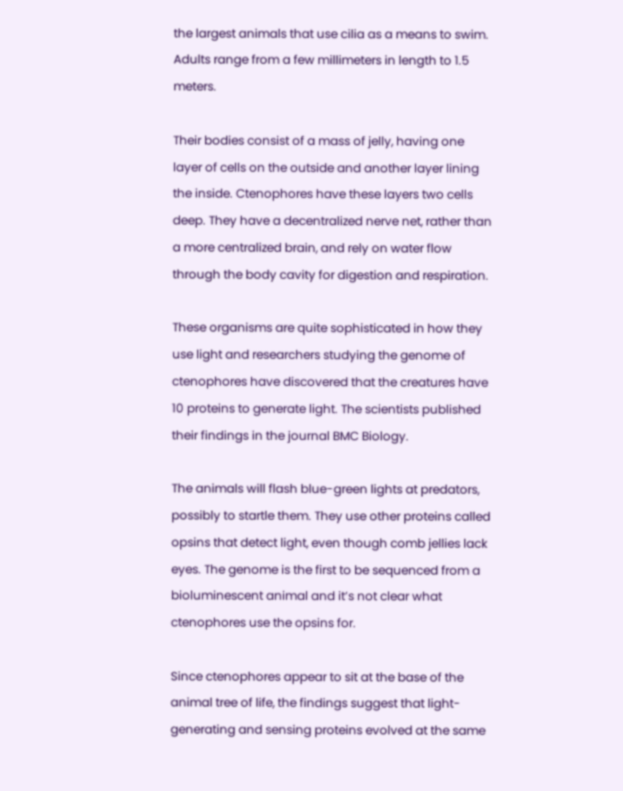the largest animals that use cilia as a means to swim. Adults range from a few millimeters in length to 1.5 meters.

Their bodies consist of a mass of jelly, having one layer of cells on the outside and another layer lining the inside. Ctenophores have these layers two cells deep. They have a decentralized nerve net, rather than a more centralized brain, and rely on water flow through the body cavity for digestion and respiration.

These organisms are quite sophisticated in how they use light and researchers studying the genome of ctenophores have discovered that the creatures have 10 proteins to generate light. The scientists published their findings in the journal BMC Biology.

The animals will flash blue-green lights at predators, possibly to startle them. They use other proteins called opsins that detect light, even though comb jellies lack eyes. The genome is the first to be sequenced from a bioluminescent animal and it’s not clear what ctenophores use the opsins for.

Since ctenophores appear to sit at the base of the animal tree of life, the findings suggest that light-generating and sensing proteins evolved at the same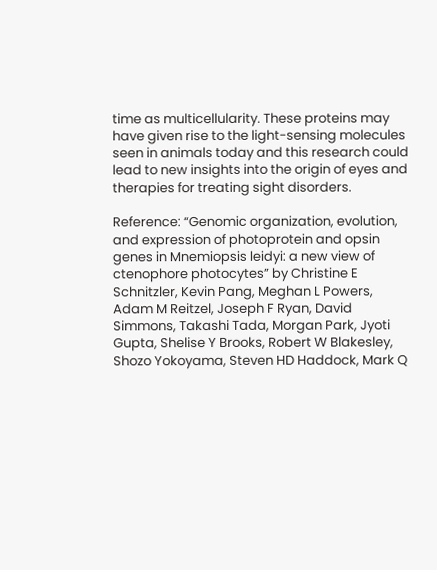time as multicellularity. These proteins may have given rise to the light-sensing molecules seen in animals today and this research could lead to new insights into the origin of eyes and therapies for treating sight disorders.

Reference: “Genomic organization, evolution, and expression of photoprotein and opsin genes in Mnemiopsis leidyi: a new view of ctenophore photocytes” by Christine E Schnitzler, Kevin Pang, Meghan L Powers, Adam M Reitzel, Joseph F Ryan, David Simmons, Takashi Tada, Morgan Park, Jyoti Gupta, Shelise Y Brooks, Robert W Blakesley, Shozo Yokoyama, Steven HD Haddock, Mark Q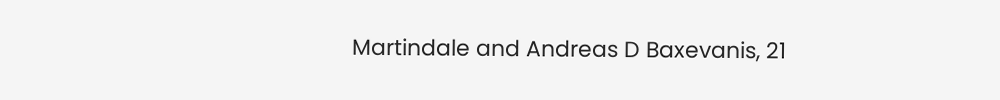Martindale and Andreas D Baxevanis, 21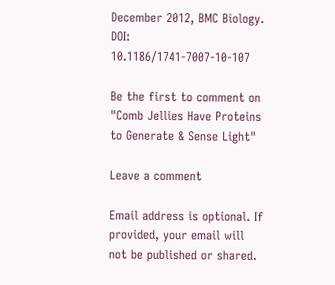December 2012, BMC Biology.
DOI: 10.1186/1741-7007-10-107

Be the first to comment on "Comb Jellies Have Proteins to Generate & Sense Light"

Leave a comment

Email address is optional. If provided, your email will not be published or shared.